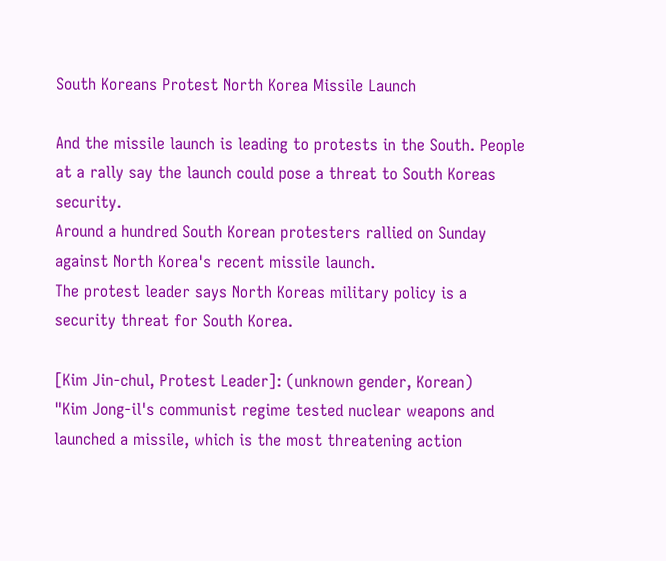South Koreans Protest North Korea Missile Launch

And the missile launch is leading to protests in the South. People at a rally say the launch could pose a threat to South Koreas security.
Around a hundred South Korean protesters rallied on Sunday against North Korea's recent missile launch.
The protest leader says North Koreas military policy is a security threat for South Korea.

[Kim Jin-chul, Protest Leader]: (unknown gender, Korean)
"Kim Jong-il's communist regime tested nuclear weapons and launched a missile, which is the most threatening action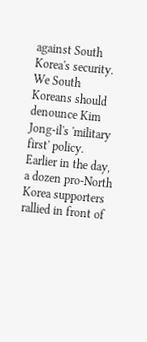against South Korea's security. We South Koreans should denounce Kim Jong-il's 'military first' policy.
Earlier in the day, a dozen pro-North Korea supporters rallied in front of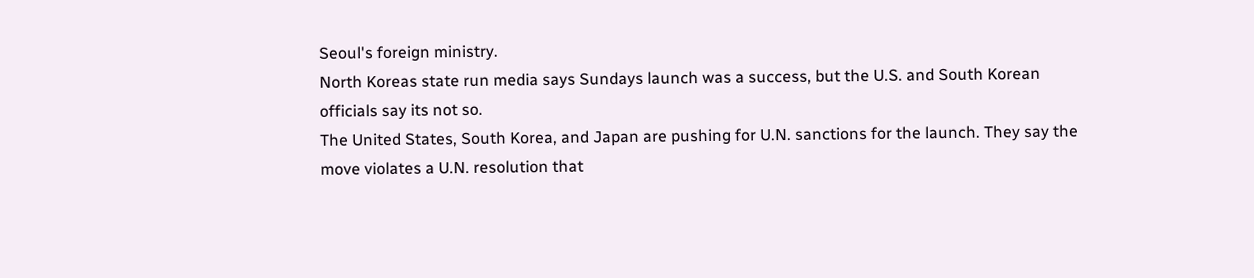Seoul's foreign ministry.
North Koreas state run media says Sundays launch was a success, but the U.S. and South Korean officials say its not so.
The United States, South Korea, and Japan are pushing for U.N. sanctions for the launch. They say the move violates a U.N. resolution that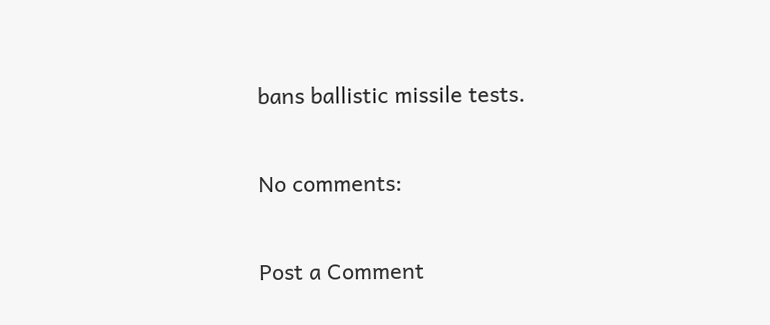bans ballistic missile tests.

No comments:

Post a Comment